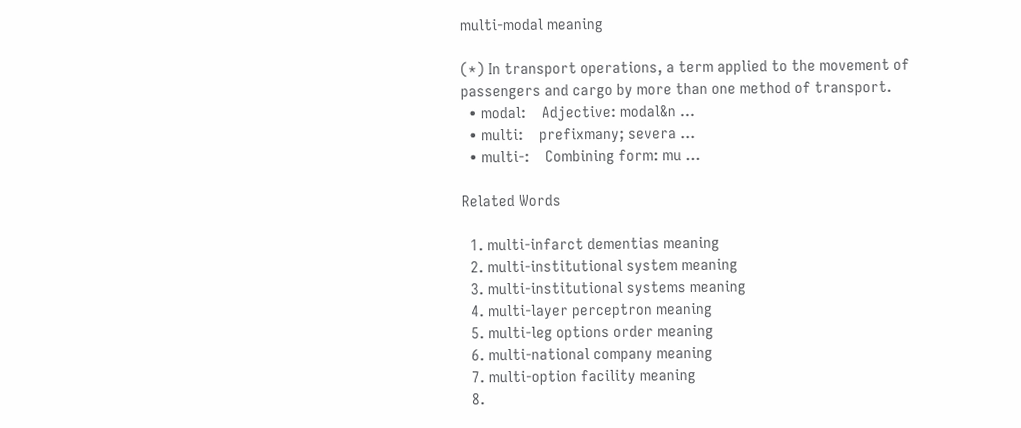multi-modal meaning

(*) In transport operations, a term applied to the movement of passengers and cargo by more than one method of transport.
  • modal:    Adjective: modal&n ...
  • multi:    prefixmany; severa ...
  • multi-:    Combining form: mu ...

Related Words

  1. multi-infarct dementias meaning
  2. multi-institutional system meaning
  3. multi-institutional systems meaning
  4. multi-layer perceptron meaning
  5. multi-leg options order meaning
  6. multi-national company meaning
  7. multi-option facility meaning
  8.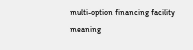multi-option financing facility meaning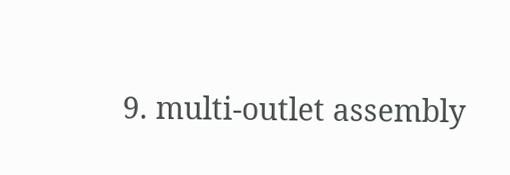9. multi-outlet assembly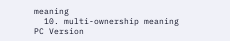meaning
  10. multi-ownership meaning
PC Version